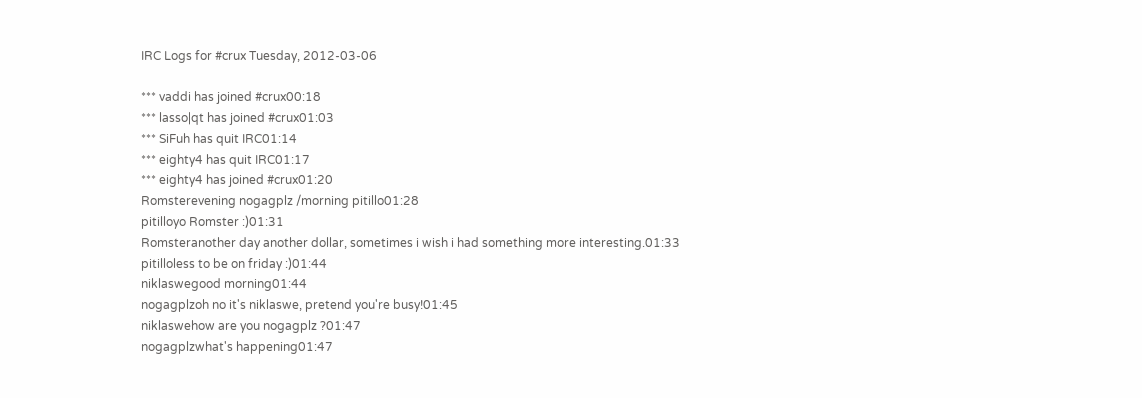IRC Logs for #crux Tuesday, 2012-03-06

*** vaddi has joined #crux00:18
*** lasso|qt has joined #crux01:03
*** SiFuh has quit IRC01:14
*** eighty4 has quit IRC01:17
*** eighty4 has joined #crux01:20
Romsterevening nogagplz /morning pitillo01:28
pitilloyo Romster :)01:31
Romsteranother day another dollar, sometimes i wish i had something more interesting.01:33
pitilloless to be on friday :)01:44
niklaswegood morning01:44
nogagplzoh no it's niklaswe, pretend you're busy!01:45
niklaswehow are you nogagplz ?01:47
nogagplzwhat's happening01:47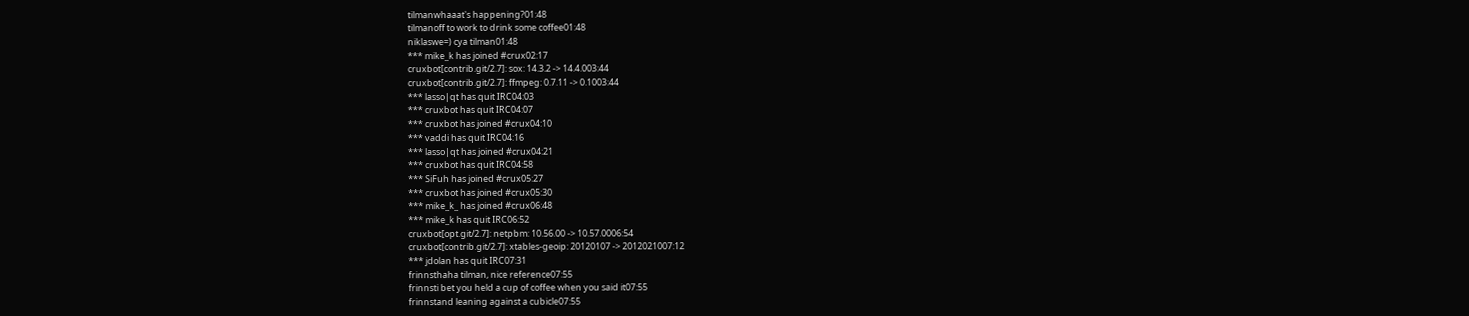tilmanwhaaat's happening?01:48
tilmanoff to work to drink some coffee01:48
niklaswe=) cya tilman01:48
*** mike_k has joined #crux02:17
cruxbot[contrib.git/2.7]: sox: 14.3.2 -> 14.4.003:44
cruxbot[contrib.git/2.7]: ffmpeg: 0.7.11 -> 0.1003:44
*** lasso|qt has quit IRC04:03
*** cruxbot has quit IRC04:07
*** cruxbot has joined #crux04:10
*** vaddi has quit IRC04:16
*** lasso|qt has joined #crux04:21
*** cruxbot has quit IRC04:58
*** SiFuh has joined #crux05:27
*** cruxbot has joined #crux05:30
*** mike_k_ has joined #crux06:48
*** mike_k has quit IRC06:52
cruxbot[opt.git/2.7]: netpbm: 10.56.00 -> 10.57.0006:54
cruxbot[contrib.git/2.7]: xtables-geoip: 20120107 -> 2012021007:12
*** jdolan has quit IRC07:31
frinnsthaha tilman, nice reference07:55
frinnsti bet you held a cup of coffee when you said it07:55
frinnstand leaning against a cubicle07:55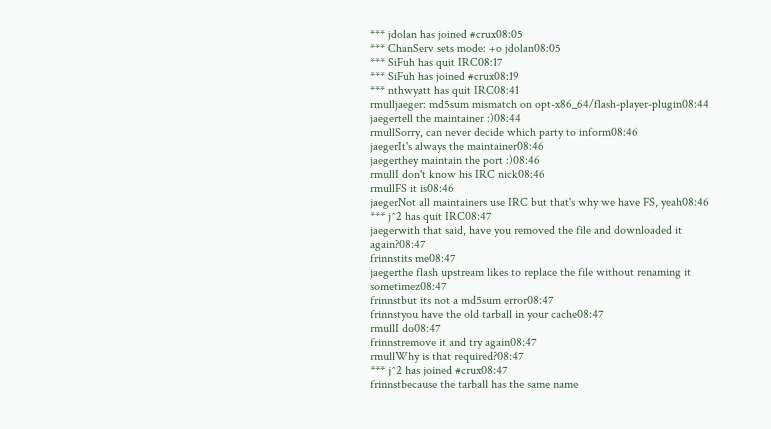*** jdolan has joined #crux08:05
*** ChanServ sets mode: +o jdolan08:05
*** SiFuh has quit IRC08:17
*** SiFuh has joined #crux08:19
*** nthwyatt has quit IRC08:41
rmulljaeger: md5sum mismatch on opt-x86_64/flash-player-plugin08:44
jaegertell the maintainer :)08:44
rmullSorry, can never decide which party to inform08:46
jaegerIt's always the maintainer08:46
jaegerthey maintain the port :)08:46
rmullI don't know his IRC nick08:46
rmullFS it is08:46
jaegerNot all maintainers use IRC but that's why we have FS, yeah08:46
*** j^2 has quit IRC08:47
jaegerwith that said, have you removed the file and downloaded it again?08:47
frinnstits me08:47
jaegerthe flash upstream likes to replace the file without renaming it sometimez08:47
frinnstbut its not a md5sum error08:47
frinnstyou have the old tarball in your cache08:47
rmullI do08:47
frinnstremove it and try again08:47
rmullWhy is that required?08:47
*** j^2 has joined #crux08:47
frinnstbecause the tarball has the same name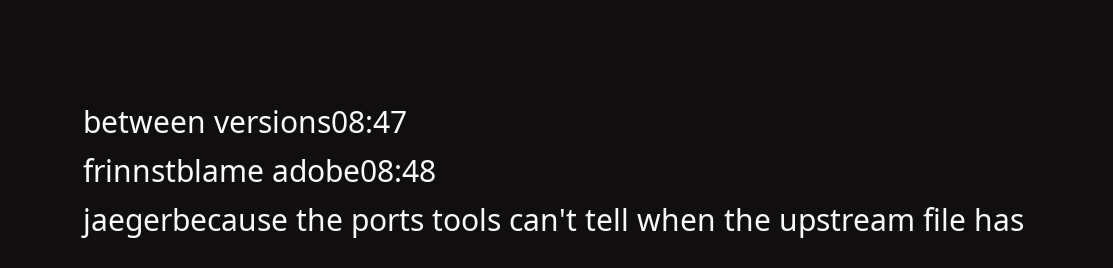between versions08:47
frinnstblame adobe08:48
jaegerbecause the ports tools can't tell when the upstream file has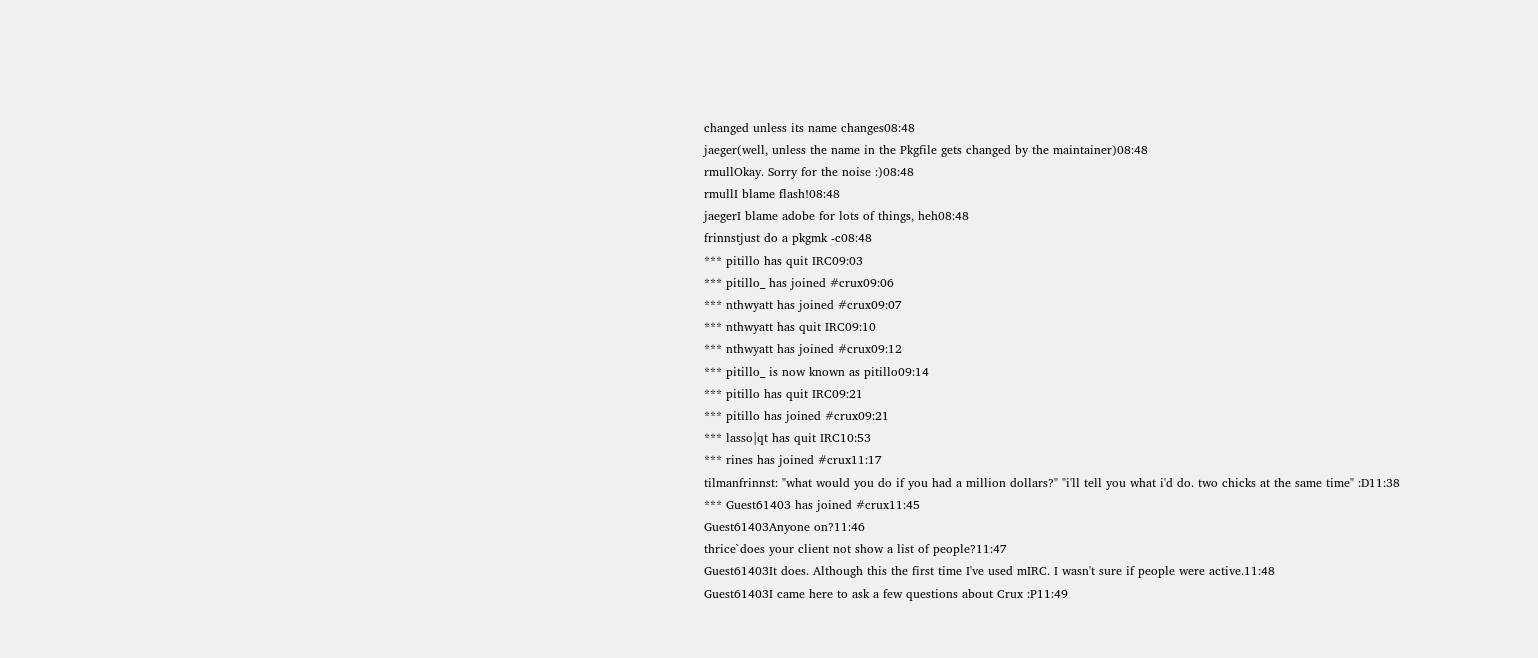changed unless its name changes08:48
jaeger(well, unless the name in the Pkgfile gets changed by the maintainer)08:48
rmullOkay. Sorry for the noise :)08:48
rmullI blame flash!08:48
jaegerI blame adobe for lots of things, heh08:48
frinnstjust do a pkgmk -c08:48
*** pitillo has quit IRC09:03
*** pitillo_ has joined #crux09:06
*** nthwyatt has joined #crux09:07
*** nthwyatt has quit IRC09:10
*** nthwyatt has joined #crux09:12
*** pitillo_ is now known as pitillo09:14
*** pitillo has quit IRC09:21
*** pitillo has joined #crux09:21
*** lasso|qt has quit IRC10:53
*** rines has joined #crux11:17
tilmanfrinnst: "what would you do if you had a million dollars?" "i'll tell you what i'd do. two chicks at the same time" :D11:38
*** Guest61403 has joined #crux11:45
Guest61403Anyone on?11:46
thrice`does your client not show a list of people?11:47
Guest61403It does. Although this the first time I've used mIRC. I wasn't sure if people were active.11:48
Guest61403I came here to ask a few questions about Crux :P11:49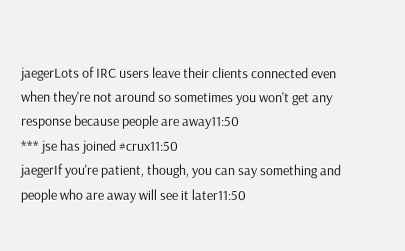jaegerLots of IRC users leave their clients connected even when they're not around so sometimes you won't get any response because people are away11:50
*** jse has joined #crux11:50
jaegerIf you're patient, though, you can say something and people who are away will see it later11:50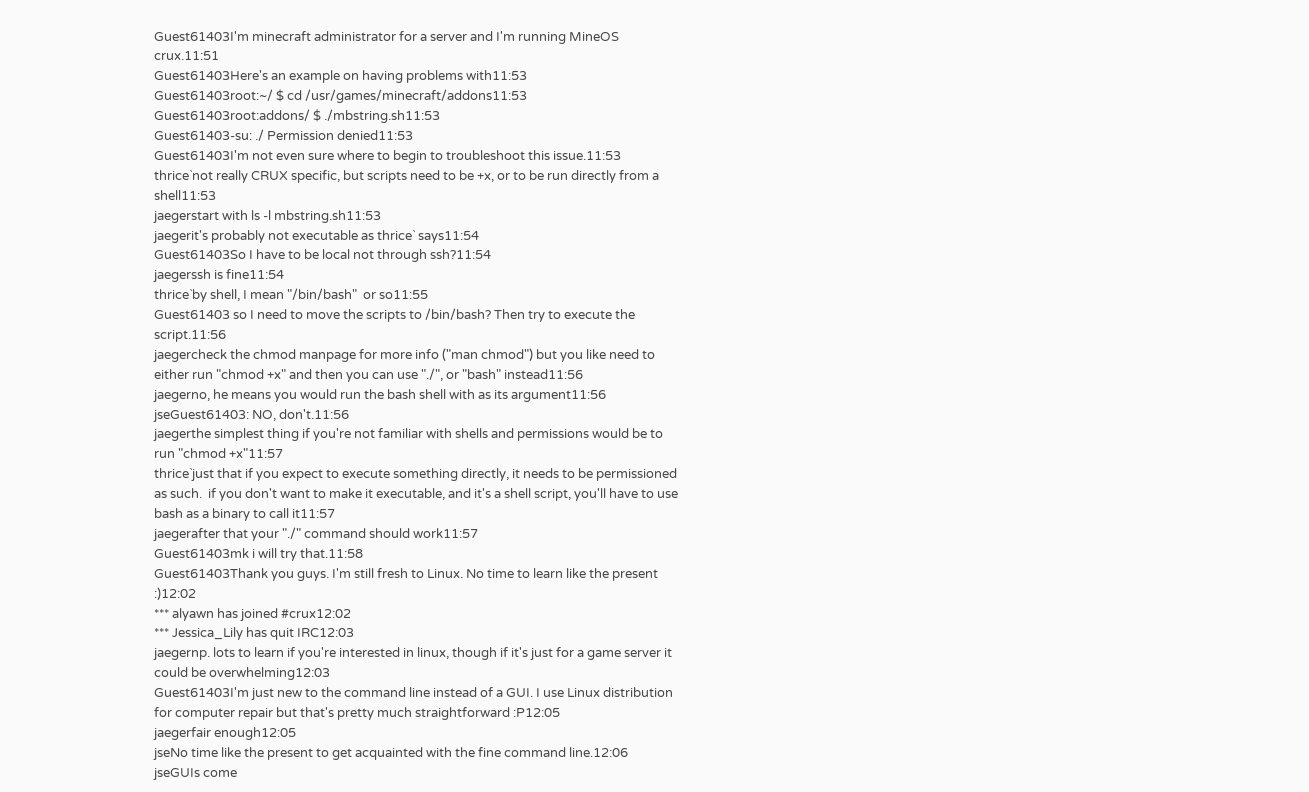Guest61403I'm minecraft administrator for a server and I'm running MineOS crux.11:51
Guest61403Here's an example on having problems with11:53
Guest61403root:~/ $ cd /usr/games/minecraft/addons11:53
Guest61403root:addons/ $ ./mbstring.sh11:53
Guest61403-su: ./ Permission denied11:53
Guest61403I'm not even sure where to begin to troubleshoot this issue.11:53
thrice`not really CRUX specific, but scripts need to be +x, or to be run directly from a shell11:53
jaegerstart with ls -l mbstring.sh11:53
jaegerit's probably not executable as thrice` says11:54
Guest61403So I have to be local not through ssh?11:54
jaegerssh is fine11:54
thrice`by shell, I mean "/bin/bash"  or so11:55
Guest61403 so I need to move the scripts to /bin/bash? Then try to execute the script.11:56
jaegercheck the chmod manpage for more info ("man chmod") but you like need to either run "chmod +x" and then you can use "./", or "bash" instead11:56
jaegerno, he means you would run the bash shell with as its argument11:56
jseGuest61403: NO, don't.11:56
jaegerthe simplest thing if you're not familiar with shells and permissions would be to run "chmod +x"11:57
thrice`just that if you expect to execute something directly, it needs to be permissioned as such.  if you don't want to make it executable, and it's a shell script, you'll have to use bash as a binary to call it11:57
jaegerafter that your "./" command should work11:57
Guest61403mk i will try that.11:58
Guest61403Thank you guys. I'm still fresh to Linux. No time to learn like the present :)12:02
*** alyawn has joined #crux12:02
*** Jessica_Lily has quit IRC12:03
jaegernp. lots to learn if you're interested in linux, though if it's just for a game server it could be overwhelming12:03
Guest61403I'm just new to the command line instead of a GUI. I use Linux distribution for computer repair but that's pretty much straightforward :P12:05
jaegerfair enough12:05
jseNo time like the present to get acquainted with the fine command line.12:06
jseGUIs come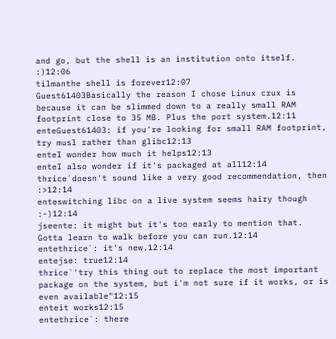and go, but the shell is an institution onto itself. :)12:06
tilmanthe shell is forever12:07
Guest61403Basically the reason I chose Linux crux is because it can be slimmed down to a really small RAM footprint close to 35 MB. Plus the port system.12:11
enteGuest61403: if you're looking for small RAM footprint, try musl rather than glibc12:13
enteI wonder how much it helps12:13
enteI also wonder if it's packaged at all12:14
thrice`doesn't sound like a very good recommendation, then :>12:14
enteswitching libc on a live system seems hairy though :-)12:14
jseente: it might but it's too early to mention that. Gotta learn to walk before you can run.12:14
entethrice`: it's new.12:14
entejse: true12:14
thrice`'try this thing out to replace the most important package on the system, but i'm not sure if it works, or is even available"12:15
enteit works12:15
entethrice`: there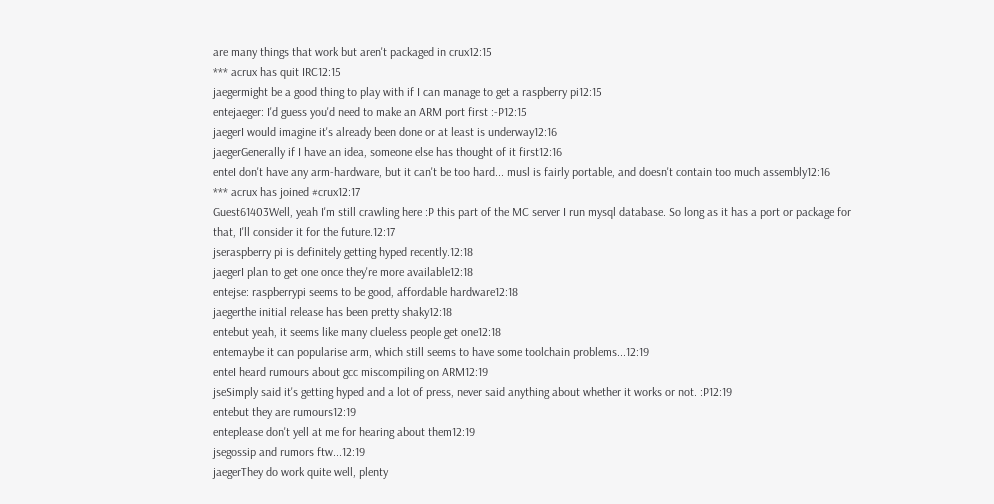are many things that work but aren't packaged in crux12:15
*** acrux has quit IRC12:15
jaegermight be a good thing to play with if I can manage to get a raspberry pi12:15
entejaeger: I'd guess you'd need to make an ARM port first :-P12:15
jaegerI would imagine it's already been done or at least is underway12:16
jaegerGenerally if I have an idea, someone else has thought of it first12:16
enteI don't have any arm-hardware, but it can't be too hard... musl is fairly portable, and doesn't contain too much assembly12:16
*** acrux has joined #crux12:17
Guest61403Well, yeah I'm still crawling here :P this part of the MC server I run mysql database. So long as it has a port or package for that, I'll consider it for the future.12:17
jseraspberry pi is definitely getting hyped recently.12:18
jaegerI plan to get one once they're more available12:18
entejse: raspberrypi seems to be good, affordable hardware12:18
jaegerthe initial release has been pretty shaky12:18
entebut yeah, it seems like many clueless people get one12:18
entemaybe it can popularise arm, which still seems to have some toolchain problems...12:19
enteI heard rumours about gcc miscompiling on ARM12:19
jseSimply said it's getting hyped and a lot of press, never said anything about whether it works or not. :P12:19
entebut they are rumours12:19
enteplease don't yell at me for hearing about them12:19
jsegossip and rumors ftw...12:19
jaegerThey do work quite well, plenty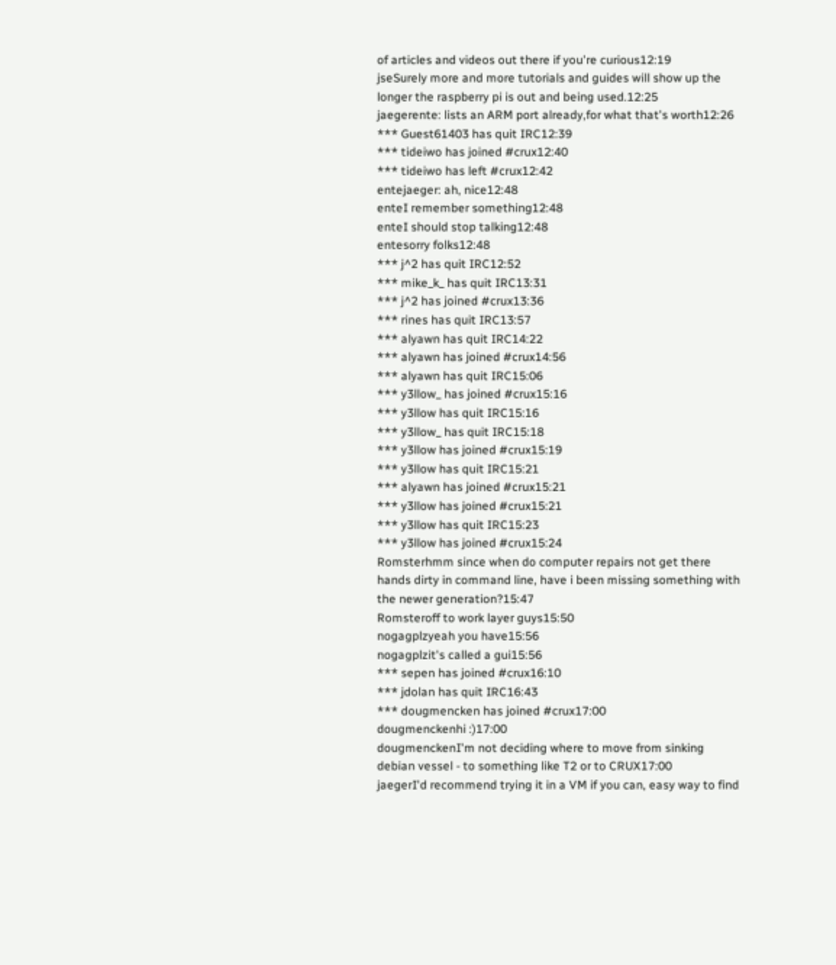of articles and videos out there if you're curious12:19
jseSurely more and more tutorials and guides will show up the longer the raspberry pi is out and being used.12:25
jaegerente: lists an ARM port already,for what that's worth12:26
*** Guest61403 has quit IRC12:39
*** tideiwo has joined #crux12:40
*** tideiwo has left #crux12:42
entejaeger: ah, nice12:48
enteI remember something12:48
enteI should stop talking12:48
entesorry folks12:48
*** j^2 has quit IRC12:52
*** mike_k_ has quit IRC13:31
*** j^2 has joined #crux13:36
*** rines has quit IRC13:57
*** alyawn has quit IRC14:22
*** alyawn has joined #crux14:56
*** alyawn has quit IRC15:06
*** y3llow_ has joined #crux15:16
*** y3llow has quit IRC15:16
*** y3llow_ has quit IRC15:18
*** y3llow has joined #crux15:19
*** y3llow has quit IRC15:21
*** alyawn has joined #crux15:21
*** y3llow has joined #crux15:21
*** y3llow has quit IRC15:23
*** y3llow has joined #crux15:24
Romsterhmm since when do computer repairs not get there hands dirty in command line, have i been missing something with the newer generation?15:47
Romsteroff to work layer guys15:50
nogagplzyeah you have15:56
nogagplzit's called a gui15:56
*** sepen has joined #crux16:10
*** jdolan has quit IRC16:43
*** dougmencken has joined #crux17:00
dougmenckenhi :)17:00
dougmenckenI'm not deciding where to move from sinking debian vessel - to something like T2 or to CRUX17:00
jaegerI'd recommend trying it in a VM if you can, easy way to find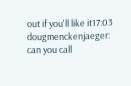out if you'll like it17:03
dougmenckenjaeger: can you call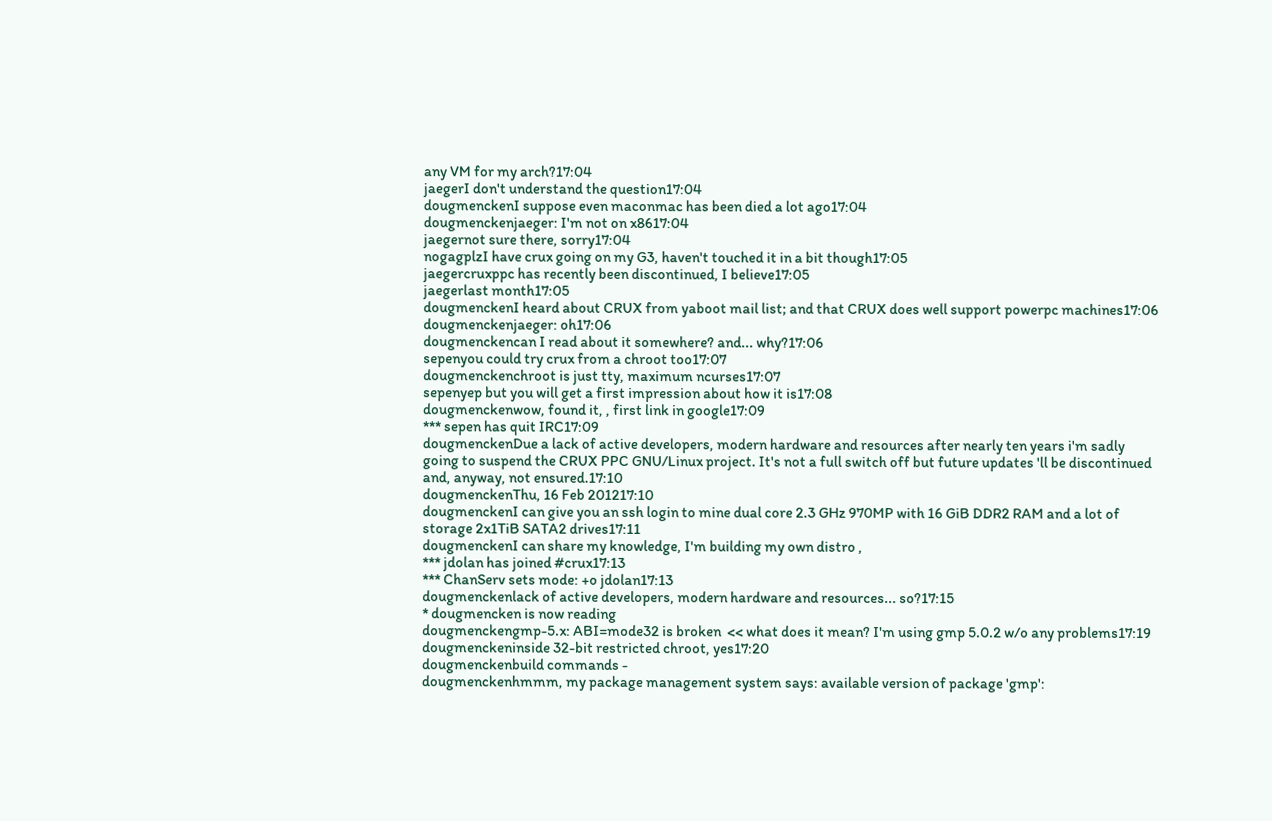any VM for my arch?17:04
jaegerI don't understand the question17:04
dougmenckenI suppose even maconmac has been died a lot ago17:04
dougmenckenjaeger: I'm not on x8617:04
jaegernot sure there, sorry17:04
nogagplzI have crux going on my G3, haven't touched it in a bit though17:05
jaegercruxppc has recently been discontinued, I believe17:05
jaegerlast month17:05
dougmenckenI heard about CRUX from yaboot mail list; and that CRUX does well support powerpc machines17:06
dougmenckenjaeger: oh17:06
dougmenckencan I read about it somewhere? and... why?17:06
sepenyou could try crux from a chroot too17:07
dougmenckenchroot is just tty, maximum ncurses17:07
sepenyep but you will get a first impression about how it is17:08
dougmenckenwow, found it, , first link in google17:09
*** sepen has quit IRC17:09
dougmenckenDue a lack of active developers, modern hardware and resources after nearly ten years i'm sadly going to suspend the CRUX PPC GNU/Linux project. It's not a full switch off but future updates 'll be discontinued and, anyway, not ensured.17:10
dougmenckenThu, 16 Feb 201217:10
dougmenckenI can give you an ssh login to mine dual core 2.3 GHz 970MP with 16 GiB DDR2 RAM and a lot of storage 2x1TiB SATA2 drives17:11
dougmenckenI can share my knowledge, I'm building my own distro ,
*** jdolan has joined #crux17:13
*** ChanServ sets mode: +o jdolan17:13
dougmenckenlack of active developers, modern hardware and resources... so?17:15
* dougmencken is now reading
dougmenckengmp-5.x: ABI=mode32 is broken  << what does it mean? I'm using gmp 5.0.2 w/o any problems17:19
dougmenckeninside 32-bit restricted chroot, yes17:20
dougmenckenbuild commands -
dougmenckenhmmm, my package management system says: available version of package 'gmp':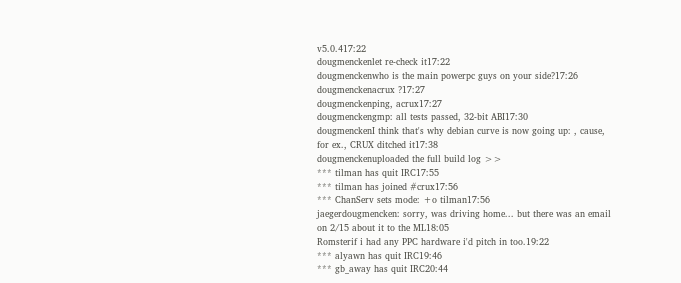v5.0.417:22
dougmenckenlet re-check it17:22
dougmenckenwho is the main powerpc guys on your side?17:26
dougmenckenacrux ?17:27
dougmenckenping, acrux17:27
dougmenckengmp: all tests passed, 32-bit ABI17:30
dougmenckenI think that's why debian curve is now going up: , cause, for ex., CRUX ditched it17:38
dougmenckenuploaded the full build log >>
*** tilman has quit IRC17:55
*** tilman has joined #crux17:56
*** ChanServ sets mode: +o tilman17:56
jaegerdougmencken: sorry, was driving home... but there was an email on 2/15 about it to the ML18:05
Romsterif i had any PPC hardware i'd pitch in too.19:22
*** alyawn has quit IRC19:46
*** gb_away has quit IRC20:44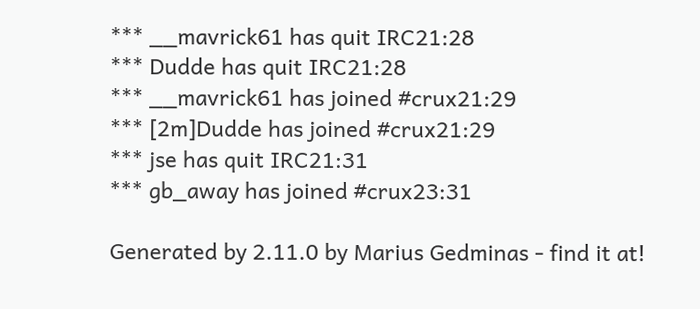*** __mavrick61 has quit IRC21:28
*** Dudde has quit IRC21:28
*** __mavrick61 has joined #crux21:29
*** [2m]Dudde has joined #crux21:29
*** jse has quit IRC21:31
*** gb_away has joined #crux23:31

Generated by 2.11.0 by Marius Gedminas - find it at!